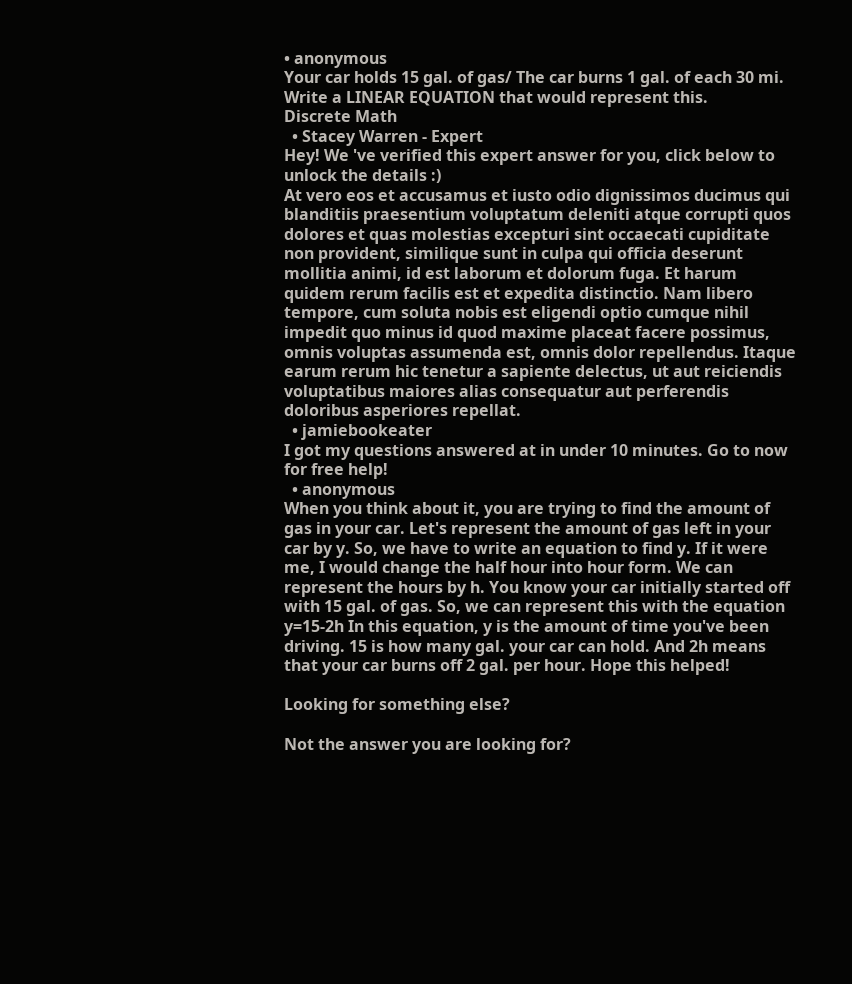• anonymous
Your car holds 15 gal. of gas/ The car burns 1 gal. of each 30 mi. Write a LINEAR EQUATION that would represent this.
Discrete Math
  • Stacey Warren - Expert
Hey! We 've verified this expert answer for you, click below to unlock the details :)
At vero eos et accusamus et iusto odio dignissimos ducimus qui blanditiis praesentium voluptatum deleniti atque corrupti quos dolores et quas molestias excepturi sint occaecati cupiditate non provident, similique sunt in culpa qui officia deserunt mollitia animi, id est laborum et dolorum fuga. Et harum quidem rerum facilis est et expedita distinctio. Nam libero tempore, cum soluta nobis est eligendi optio cumque nihil impedit quo minus id quod maxime placeat facere possimus, omnis voluptas assumenda est, omnis dolor repellendus. Itaque earum rerum hic tenetur a sapiente delectus, ut aut reiciendis voluptatibus maiores alias consequatur aut perferendis doloribus asperiores repellat.
  • jamiebookeater
I got my questions answered at in under 10 minutes. Go to now for free help!
  • anonymous
When you think about it, you are trying to find the amount of gas in your car. Let's represent the amount of gas left in your car by y. So, we have to write an equation to find y. If it were me, I would change the half hour into hour form. We can represent the hours by h. You know your car initially started off with 15 gal. of gas. So, we can represent this with the equation y=15-2h In this equation, y is the amount of time you've been driving. 15 is how many gal. your car can hold. And 2h means that your car burns off 2 gal. per hour. Hope this helped!

Looking for something else?

Not the answer you are looking for?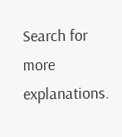Search for more explanations.